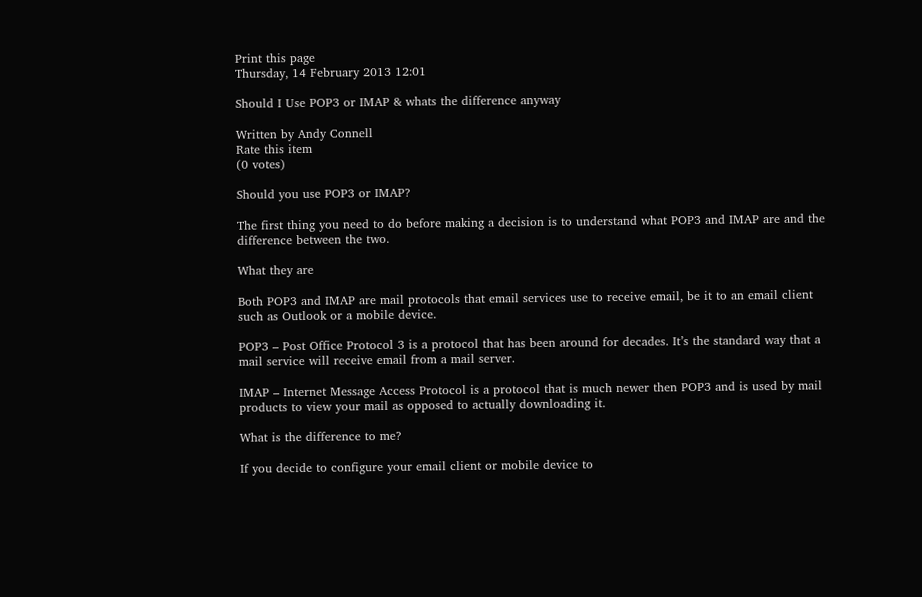Print this page
Thursday, 14 February 2013 12:01

Should I Use POP3 or IMAP & whats the difference anyway

Written by Andy Connell
Rate this item
(0 votes)

Should you use POP3 or IMAP?

The first thing you need to do before making a decision is to understand what POP3 and IMAP are and the difference between the two.

What they are

Both POP3 and IMAP are mail protocols that email services use to receive email, be it to an email client such as Outlook or a mobile device.

POP3 – Post Office Protocol 3 is a protocol that has been around for decades. It’s the standard way that a mail service will receive email from a mail server.

IMAP – Internet Message Access Protocol is a protocol that is much newer then POP3 and is used by mail products to view your mail as opposed to actually downloading it.

What is the difference to me?

If you decide to configure your email client or mobile device to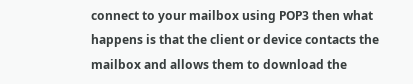connect to your mailbox using POP3 then what happens is that the client or device contacts the mailbox and allows them to download the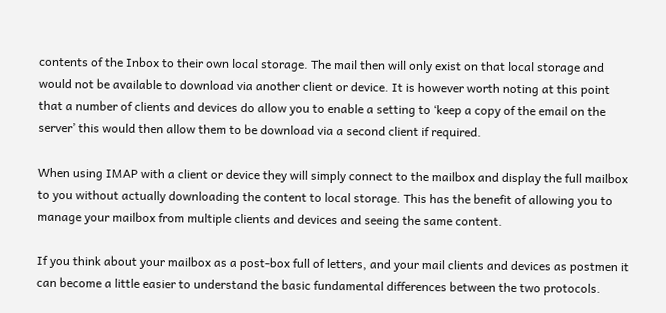contents of the Inbox to their own local storage. The mail then will only exist on that local storage and would not be available to download via another client or device. It is however worth noting at this point that a number of clients and devices do allow you to enable a setting to ‘keep a copy of the email on the server’ this would then allow them to be download via a second client if required.

When using IMAP with a client or device they will simply connect to the mailbox and display the full mailbox to you without actually downloading the content to local storage. This has the benefit of allowing you to manage your mailbox from multiple clients and devices and seeing the same content.

If you think about your mailbox as a post-box full of letters, and your mail clients and devices as postmen it can become a little easier to understand the basic fundamental differences between the two protocols.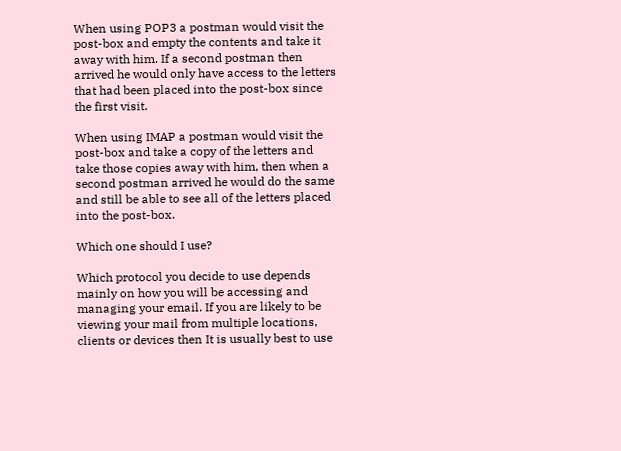When using POP3 a postman would visit the post-box and empty the contents and take it away with him. If a second postman then arrived he would only have access to the letters that had been placed into the post-box since the first visit.

When using IMAP a postman would visit the post-box and take a copy of the letters and take those copies away with him, then when a second postman arrived he would do the same and still be able to see all of the letters placed into the post-box.

Which one should I use?

Which protocol you decide to use depends mainly on how you will be accessing and managing your email. If you are likely to be viewing your mail from multiple locations, clients or devices then It is usually best to use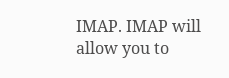IMAP. IMAP will allow you to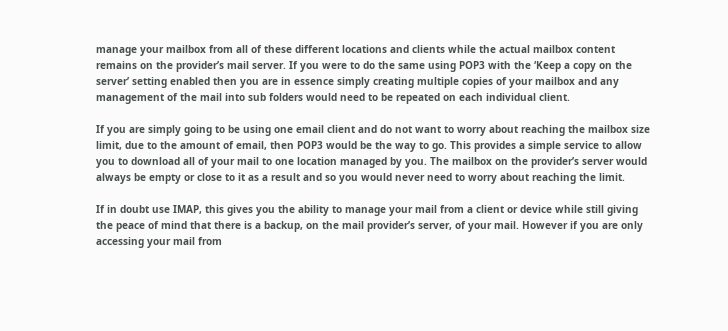manage your mailbox from all of these different locations and clients while the actual mailbox content remains on the provider’s mail server. If you were to do the same using POP3 with the ‘Keep a copy on the server’ setting enabled then you are in essence simply creating multiple copies of your mailbox and any management of the mail into sub folders would need to be repeated on each individual client.

If you are simply going to be using one email client and do not want to worry about reaching the mailbox size limit, due to the amount of email, then POP3 would be the way to go. This provides a simple service to allow you to download all of your mail to one location managed by you. The mailbox on the provider’s server would always be empty or close to it as a result and so you would never need to worry about reaching the limit.

If in doubt use IMAP, this gives you the ability to manage your mail from a client or device while still giving the peace of mind that there is a backup, on the mail provider’s server, of your mail. However if you are only accessing your mail from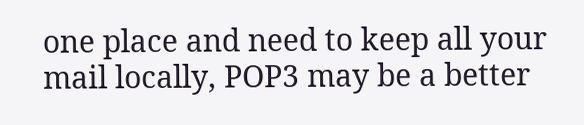one place and need to keep all your mail locally, POP3 may be a better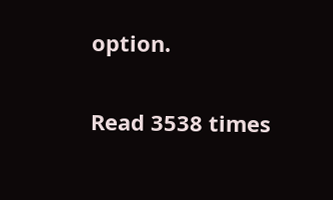option.

Read 3538 times